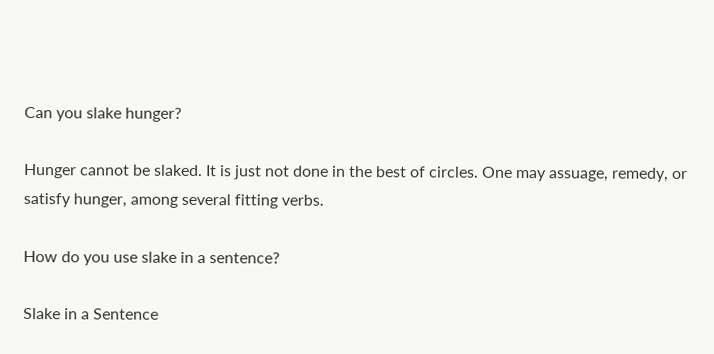Can you slake hunger?

Hunger cannot be slaked. It is just not done in the best of circles. One may assuage, remedy, or satisfy hunger, among several fitting verbs.

How do you use slake in a sentence?

Slake in a Sentence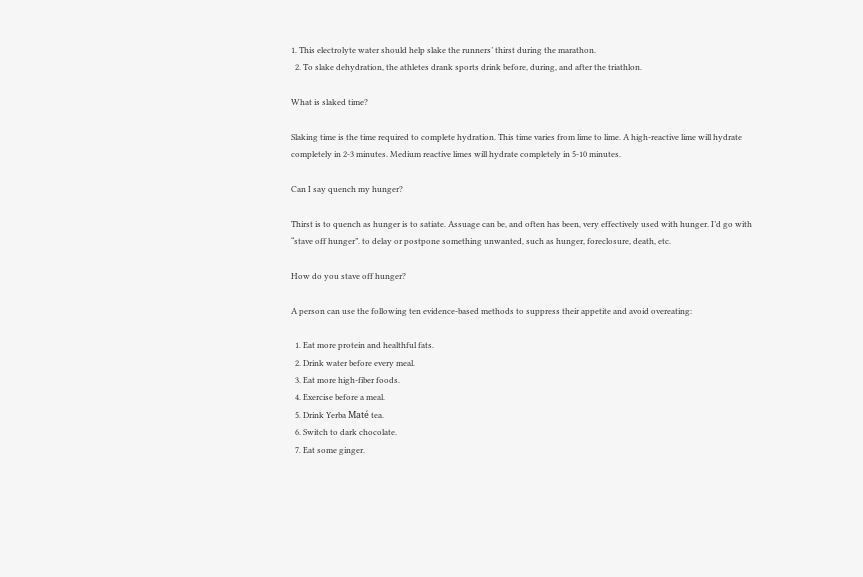1. This electrolyte water should help slake the runners’ thirst during the marathon.
  2. To slake dehydration, the athletes drank sports drink before, during, and after the triathlon.

What is slaked time?

Slaking time is the time required to complete hydration. This time varies from lime to lime. A high-reactive lime will hydrate completely in 2-3 minutes. Medium reactive limes will hydrate completely in 5-10 minutes.

Can I say quench my hunger?

Thirst is to quench as hunger is to satiate. Assuage can be, and often has been, very effectively used with hunger. I’d go with “stave off hunger”. to delay or postpone something unwanted, such as hunger, foreclosure, death, etc.

How do you stave off hunger?

A person can use the following ten evidence-based methods to suppress their appetite and avoid overeating:

  1. Eat more protein and healthful fats.
  2. Drink water before every meal.
  3. Eat more high-fiber foods.
  4. Exercise before a meal.
  5. Drink Yerba Maté tea.
  6. Switch to dark chocolate.
  7. Eat some ginger.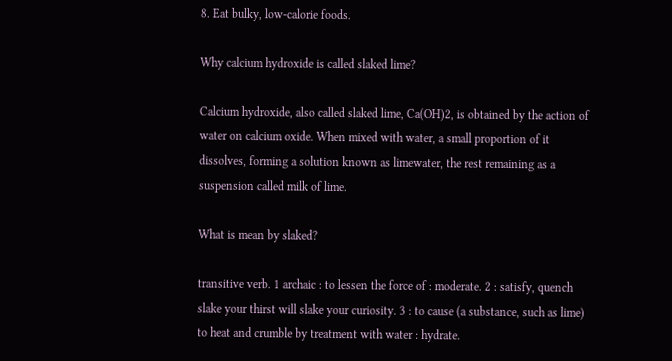8. Eat bulky, low-calorie foods.

Why calcium hydroxide is called slaked lime?

Calcium hydroxide, also called slaked lime, Ca(OH)2, is obtained by the action of water on calcium oxide. When mixed with water, a small proportion of it dissolves, forming a solution known as limewater, the rest remaining as a suspension called milk of lime.

What is mean by slaked?

transitive verb. 1 archaic : to lessen the force of : moderate. 2 : satisfy, quench slake your thirst will slake your curiosity. 3 : to cause (a substance, such as lime) to heat and crumble by treatment with water : hydrate.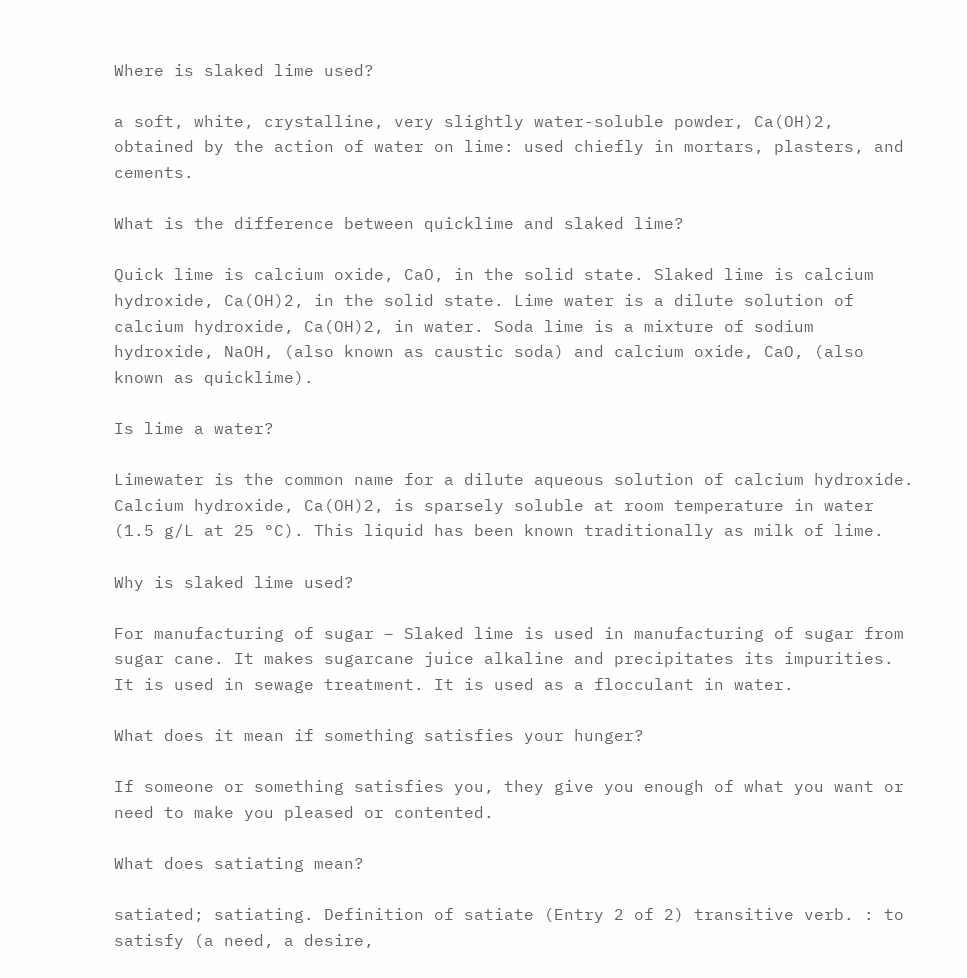Where is slaked lime used?

a soft, white, crystalline, very slightly water-soluble powder, Ca(OH)2, obtained by the action of water on lime: used chiefly in mortars, plasters, and cements.

What is the difference between quicklime and slaked lime?

Quick lime is calcium oxide, CaO, in the solid state. Slaked lime is calcium hydroxide, Ca(OH)2, in the solid state. Lime water is a dilute solution of calcium hydroxide, Ca(OH)2, in water. Soda lime is a mixture of sodium hydroxide, NaOH, (also known as caustic soda) and calcium oxide, CaO, (also known as quicklime).

Is lime a water?

Limewater is the common name for a dilute aqueous solution of calcium hydroxide. Calcium hydroxide, Ca(OH)2, is sparsely soluble at room temperature in water (1.5 g/L at 25 °C). This liquid has been known traditionally as milk of lime.

Why is slaked lime used?

For manufacturing of sugar – Slaked lime is used in manufacturing of sugar from sugar cane. It makes sugarcane juice alkaline and precipitates its impurities. It is used in sewage treatment. It is used as a flocculant in water.

What does it mean if something satisfies your hunger?

If someone or something satisfies you, they give you enough of what you want or need to make you pleased or contented.

What does satiating mean?

satiated; satiating. Definition of satiate (Entry 2 of 2) transitive verb. : to satisfy (a need, a desire,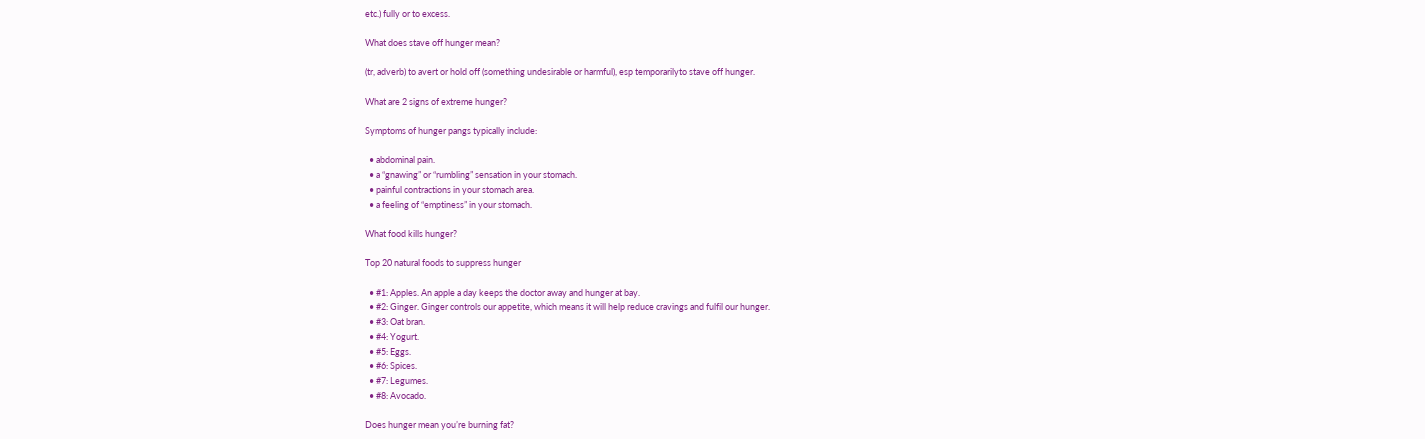etc.) fully or to excess.

What does stave off hunger mean?

(tr, adverb) to avert or hold off (something undesirable or harmful), esp temporarilyto stave off hunger.

What are 2 signs of extreme hunger?

Symptoms of hunger pangs typically include:

  • abdominal pain.
  • a “gnawing” or “rumbling” sensation in your stomach.
  • painful contractions in your stomach area.
  • a feeling of “emptiness” in your stomach.

What food kills hunger?

Top 20 natural foods to suppress hunger

  • #1: Apples. An apple a day keeps the doctor away and hunger at bay.
  • #2: Ginger. Ginger controls our appetite, which means it will help reduce cravings and fulfil our hunger.
  • #3: Oat bran.
  • #4: Yogurt.
  • #5: Eggs.
  • #6: Spices.
  • #7: Legumes.
  • #8: Avocado.

Does hunger mean you’re burning fat?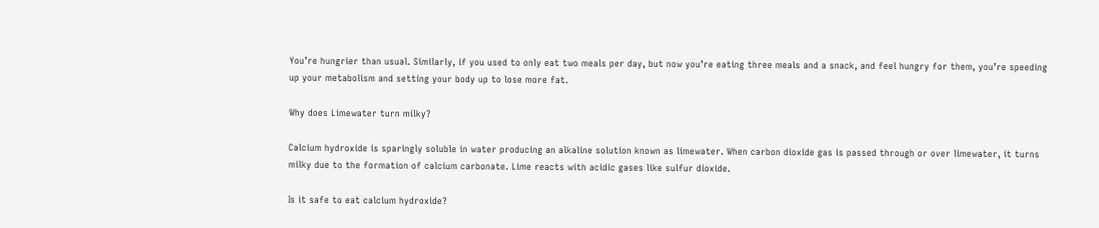You’re hungrier than usual. Similarly, if you used to only eat two meals per day, but now you’re eating three meals and a snack, and feel hungry for them, you’re speeding up your metabolism and setting your body up to lose more fat.

Why does Limewater turn milky?

Calcium hydroxide is sparingly soluble in water producing an alkaline solution known as limewater. When carbon dioxide gas is passed through or over limewater, it turns milky due to the formation of calcium carbonate. Lime reacts with acidic gases like sulfur dioxide.

Is it safe to eat calcium hydroxide?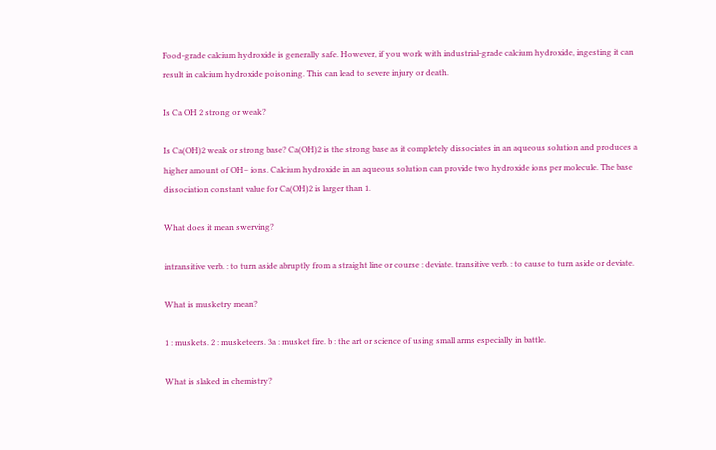Food-grade calcium hydroxide is generally safe. However, if you work with industrial-grade calcium hydroxide, ingesting it can result in calcium hydroxide poisoning. This can lead to severe injury or death.

Is Ca OH 2 strong or weak?

Is Ca(OH)2 weak or strong base? Ca(OH)2 is the strong base as it completely dissociates in an aqueous solution and produces a higher amount of OH– ions. Calcium hydroxide in an aqueous solution can provide two hydroxide ions per molecule. The base dissociation constant value for Ca(OH)2 is larger than 1.

What does it mean swerving?

intransitive verb. : to turn aside abruptly from a straight line or course : deviate. transitive verb. : to cause to turn aside or deviate.

What is musketry mean?

1 : muskets. 2 : musketeers. 3a : musket fire. b : the art or science of using small arms especially in battle.

What is slaked in chemistry?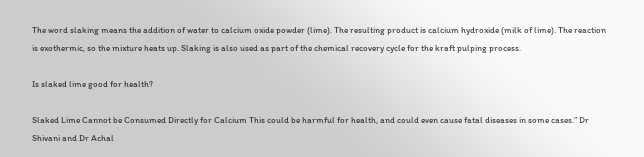The word slaking means the addition of water to calcium oxide powder (lime). The resulting product is calcium hydroxide (milk of lime). The reaction is exothermic, so the mixture heats up. Slaking is also used as part of the chemical recovery cycle for the kraft pulping process.

Is slaked lime good for health?

Slaked Lime Cannot be Consumed Directly for Calcium This could be harmful for health, and could even cause fatal diseases in some cases.” Dr Shivani and Dr Achal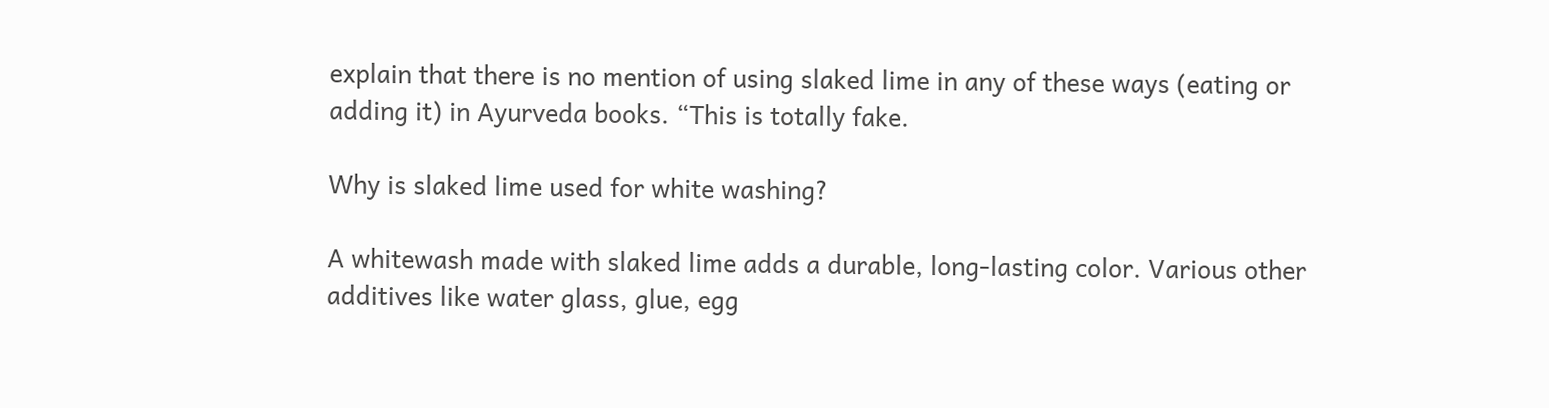explain that there is no mention of using slaked lime in any of these ways (eating or adding it) in Ayurveda books. “This is totally fake.

Why is slaked lime used for white washing?

A whitewash made with slaked lime adds a durable, long-lasting color. Various other additives like water glass, glue, egg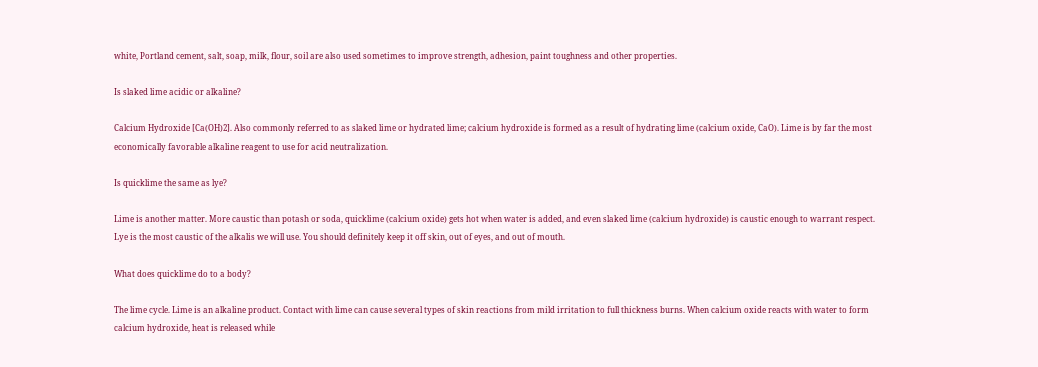white, Portland cement, salt, soap, milk, flour, soil are also used sometimes to improve strength, adhesion, paint toughness and other properties.

Is slaked lime acidic or alkaline?

Calcium Hydroxide [Ca(OH)2]. Also commonly referred to as slaked lime or hydrated lime; calcium hydroxide is formed as a result of hydrating lime (calcium oxide, CaO). Lime is by far the most economically favorable alkaline reagent to use for acid neutralization.

Is quicklime the same as lye?

Lime is another matter. More caustic than potash or soda, quicklime (calcium oxide) gets hot when water is added, and even slaked lime (calcium hydroxide) is caustic enough to warrant respect. Lye is the most caustic of the alkalis we will use. You should definitely keep it off skin, out of eyes, and out of mouth.

What does quicklime do to a body?

The lime cycle. Lime is an alkaline product. Contact with lime can cause several types of skin reactions from mild irritation to full thickness burns. When calcium oxide reacts with water to form calcium hydroxide, heat is released while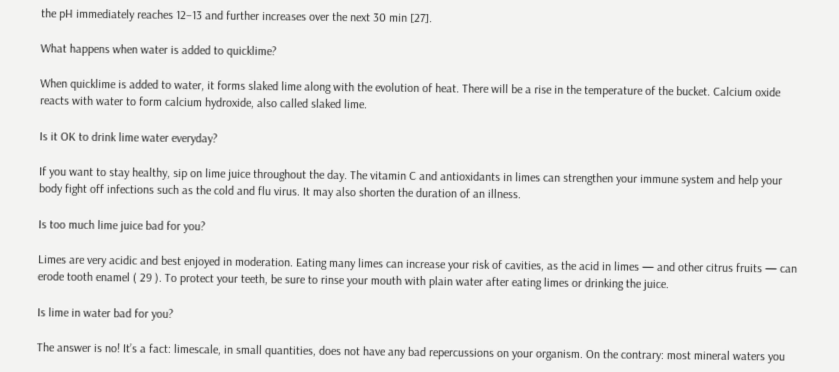the pH immediately reaches 12–13 and further increases over the next 30 min [27].

What happens when water is added to quicklime?

When quicklime is added to water, it forms slaked lime along with the evolution of heat. There will be a rise in the temperature of the bucket. Calcium oxide reacts with water to form calcium hydroxide, also called slaked lime.

Is it OK to drink lime water everyday?

If you want to stay healthy, sip on lime juice throughout the day. The vitamin C and antioxidants in limes can strengthen your immune system and help your body fight off infections such as the cold and flu virus. It may also shorten the duration of an illness.

Is too much lime juice bad for you?

Limes are very acidic and best enjoyed in moderation. Eating many limes can increase your risk of cavities, as the acid in limes — and other citrus fruits — can erode tooth enamel ( 29 ). To protect your teeth, be sure to rinse your mouth with plain water after eating limes or drinking the juice.

Is lime in water bad for you?

The answer is no! It’s a fact: limescale, in small quantities, does not have any bad repercussions on your organism. On the contrary: most mineral waters you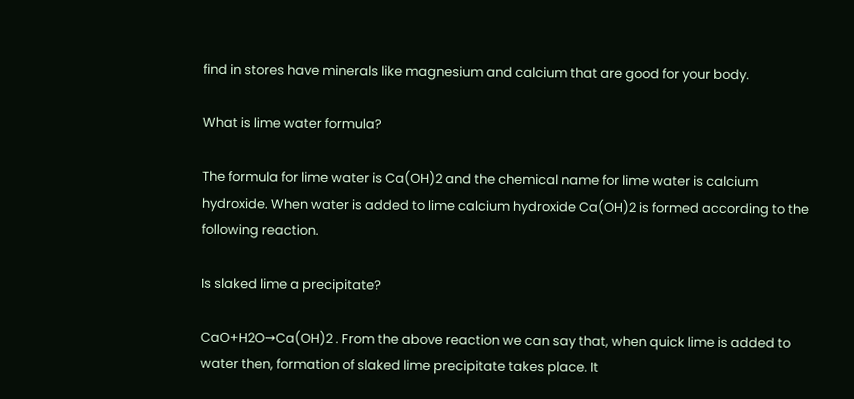find in stores have minerals like magnesium and calcium that are good for your body.

What is lime water formula?

The formula for lime water is Ca(OH)2 and the chemical name for lime water is calcium hydroxide. When water is added to lime calcium hydroxide Ca(OH)2 is formed according to the following reaction.

Is slaked lime a precipitate?

CaO+H2O→Ca(OH)2 . From the above reaction we can say that, when quick lime is added to water then, formation of slaked lime precipitate takes place. It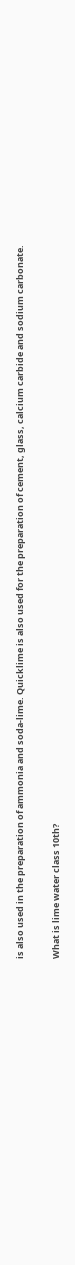is also used in the preparation of ammonia and soda-lime. Quicklime is also used for the preparation of cement, glass, calcium carbide and sodium carbonate.

What is lime water class 10th?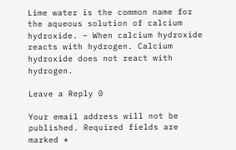Lime water is the common name for the aqueous solution of calcium hydroxide. – When calcium hydroxide reacts with hydrogen. Calcium hydroxide does not react with hydrogen.

Leave a Reply 0

Your email address will not be published. Required fields are marked *